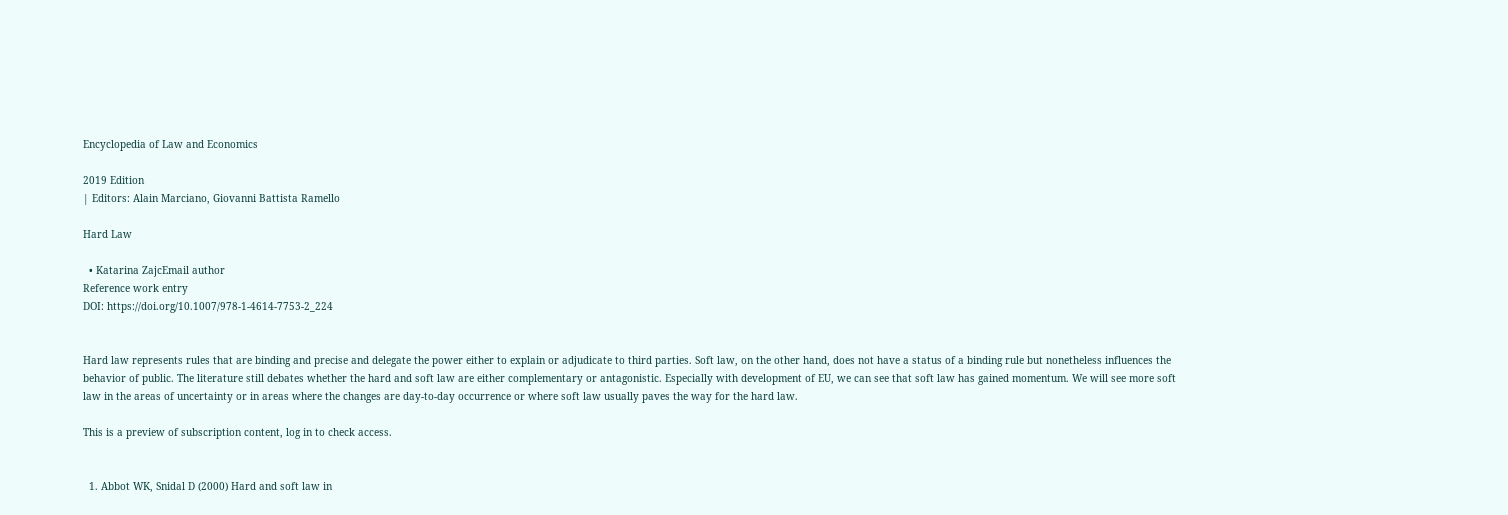Encyclopedia of Law and Economics

2019 Edition
| Editors: Alain Marciano, Giovanni Battista Ramello

Hard Law

  • Katarina ZajcEmail author
Reference work entry
DOI: https://doi.org/10.1007/978-1-4614-7753-2_224


Hard law represents rules that are binding and precise and delegate the power either to explain or adjudicate to third parties. Soft law, on the other hand, does not have a status of a binding rule but nonetheless influences the behavior of public. The literature still debates whether the hard and soft law are either complementary or antagonistic. Especially with development of EU, we can see that soft law has gained momentum. We will see more soft law in the areas of uncertainty or in areas where the changes are day-to-day occurrence or where soft law usually paves the way for the hard law.

This is a preview of subscription content, log in to check access.


  1. Abbot WK, Snidal D (2000) Hard and soft law in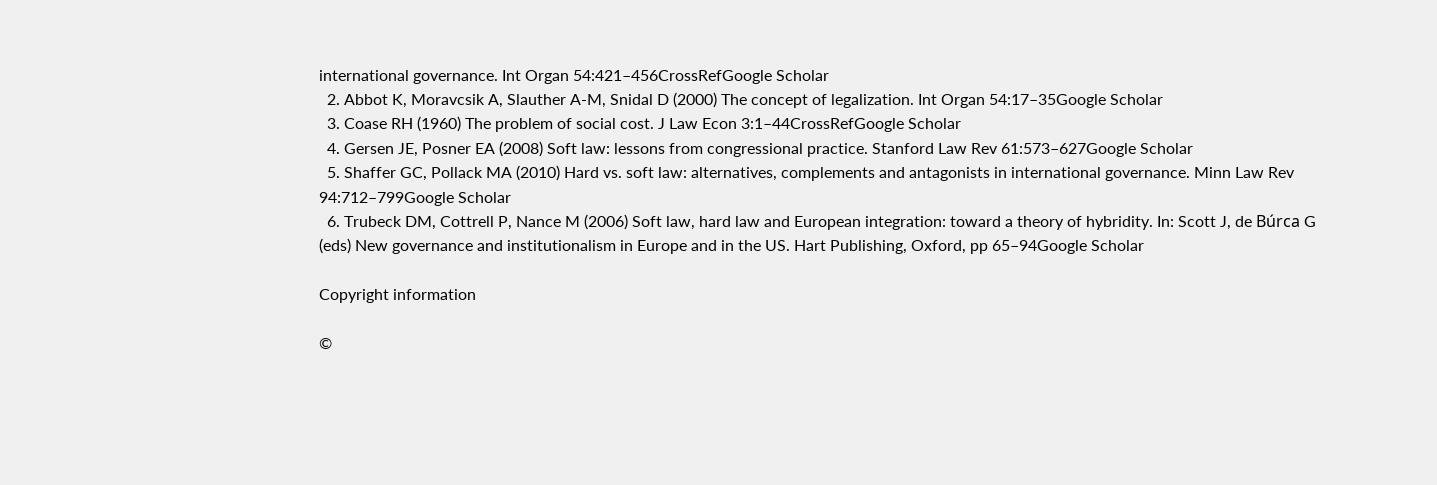international governance. Int Organ 54:421–456CrossRefGoogle Scholar
  2. Abbot K, Moravcsik A, Slauther A-M, Snidal D (2000) The concept of legalization. Int Organ 54:17–35Google Scholar
  3. Coase RH (1960) The problem of social cost. J Law Econ 3:1–44CrossRefGoogle Scholar
  4. Gersen JE, Posner EA (2008) Soft law: lessons from congressional practice. Stanford Law Rev 61:573–627Google Scholar
  5. Shaffer GC, Pollack MA (2010) Hard vs. soft law: alternatives, complements and antagonists in international governance. Minn Law Rev 94:712–799Google Scholar
  6. Trubeck DM, Cottrell P, Nance M (2006) Soft law, hard law and European integration: toward a theory of hybridity. In: Scott J, de Búrca G (eds) New governance and institutionalism in Europe and in the US. Hart Publishing, Oxford, pp 65–94Google Scholar

Copyright information

©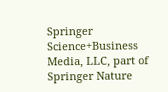Springer Science+Business Media, LLC, part of Springer Nature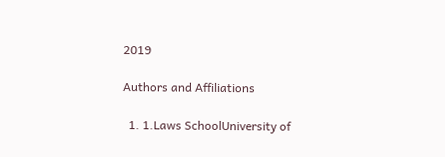2019

Authors and Affiliations

  1. 1.Laws SchoolUniversity of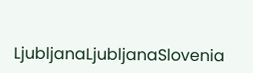LjubljanaLjubljanaSlovenia